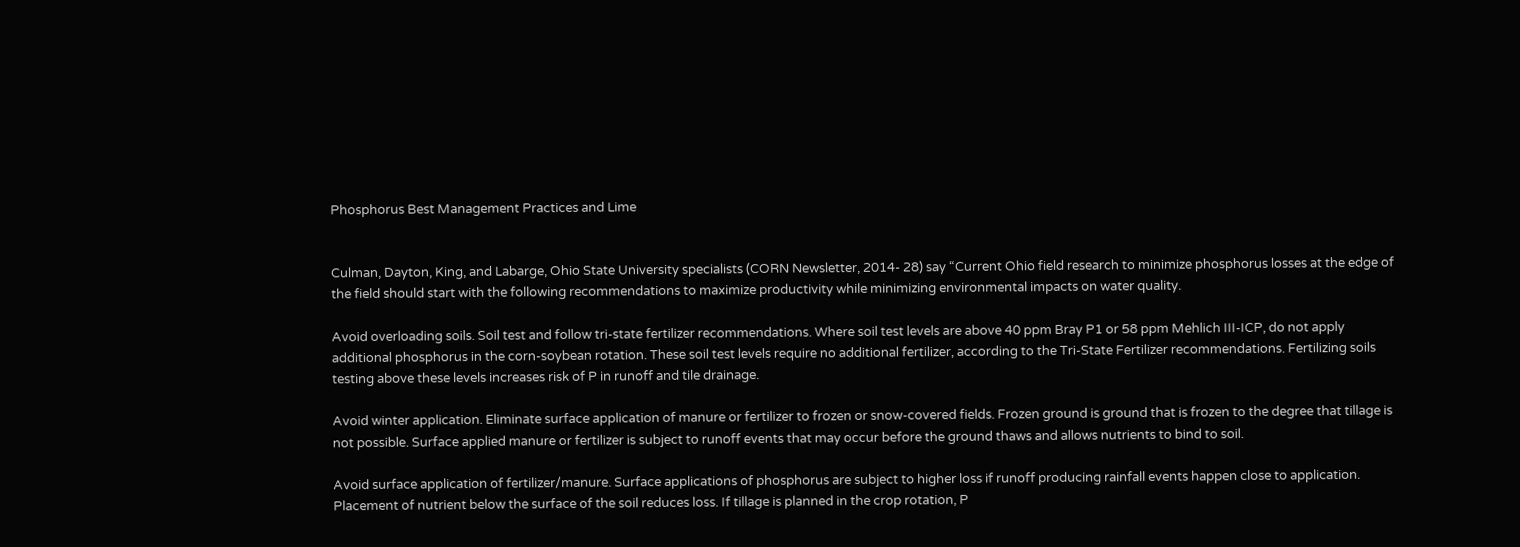Phosphorus Best Management Practices and Lime


Culman, Dayton, King, and Labarge, Ohio State University specialists (CORN Newsletter, 2014- 28) say “Current Ohio field research to minimize phosphorus losses at the edge of the field should start with the following recommendations to maximize productivity while minimizing environmental impacts on water quality.

Avoid overloading soils. Soil test and follow tri-state fertilizer recommendations. Where soil test levels are above 40 ppm Bray P1 or 58 ppm Mehlich III-ICP, do not apply additional phosphorus in the corn-soybean rotation. These soil test levels require no additional fertilizer, according to the Tri-State Fertilizer recommendations. Fertilizing soils testing above these levels increases risk of P in runoff and tile drainage.

Avoid winter application. Eliminate surface application of manure or fertilizer to frozen or snow-covered fields. Frozen ground is ground that is frozen to the degree that tillage is not possible. Surface applied manure or fertilizer is subject to runoff events that may occur before the ground thaws and allows nutrients to bind to soil.

Avoid surface application of fertilizer/manure. Surface applications of phosphorus are subject to higher loss if runoff producing rainfall events happen close to application. Placement of nutrient below the surface of the soil reduces loss. If tillage is planned in the crop rotation, P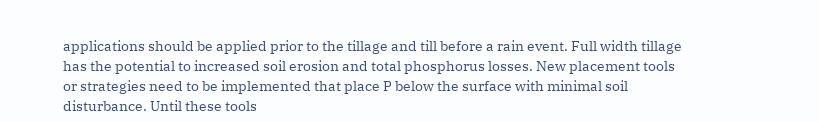applications should be applied prior to the tillage and till before a rain event. Full width tillage has the potential to increased soil erosion and total phosphorus losses. New placement tools or strategies need to be implemented that place P below the surface with minimal soil disturbance. Until these tools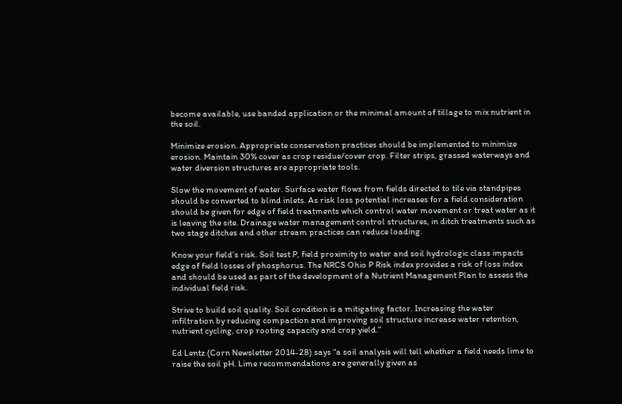become available, use banded application or the minimal amount of tillage to mix nutrient in the soil.

Minimize erosion. Appropriate conservation practices should be implemented to minimize erosion. Maintain 30% cover as crop residue/cover crop. Filter strips, grassed waterways and water diversion structures are appropriate tools.

Slow the movement of water. Surface water flows from fields directed to tile via standpipes should be converted to blind inlets. As risk loss potential increases for a field consideration should be given for edge of field treatments which control water movement or treat water as it is leaving the site. Drainage water management control structures, in ditch treatments such as two stage ditches and other stream practices can reduce loading.

Know your field’s risk. Soil test P, field proximity to water and soil hydrologic class impacts edge of field losses of phosphorus. The NRCS Ohio P Risk index provides a risk of loss index and should be used as part of the development of a Nutrient Management Plan to assess the individual field risk.

Strive to build soil quality. Soil condition is a mitigating factor. Increasing the water infiltration by reducing compaction and improving soil structure increase water retention, nutrient cycling, crop rooting capacity and crop yield.”

Ed Lentz (Corn Newsletter 2014-28) says “a soil analysis will tell whether a field needs lime to raise the soil pH. Lime recommendations are generally given as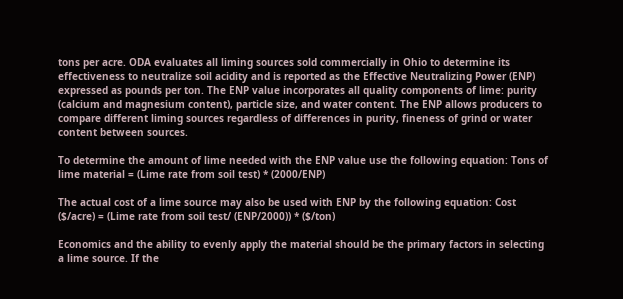tons per acre. ODA evaluates all liming sources sold commercially in Ohio to determine its effectiveness to neutralize soil acidity and is reported as the Effective Neutralizing Power (ENP) expressed as pounds per ton. The ENP value incorporates all quality components of lime: purity (calcium and magnesium content), particle size, and water content. The ENP allows producers to compare different liming sources regardless of differences in purity, fineness of grind or water content between sources.

To determine the amount of lime needed with the ENP value use the following equation: Tons of lime material = (Lime rate from soil test) * (2000/ENP)

The actual cost of a lime source may also be used with ENP by the following equation: Cost ($/acre) = (Lime rate from soil test/ (ENP/2000)) * ($/ton)

Economics and the ability to evenly apply the material should be the primary factors in selecting a lime source. If the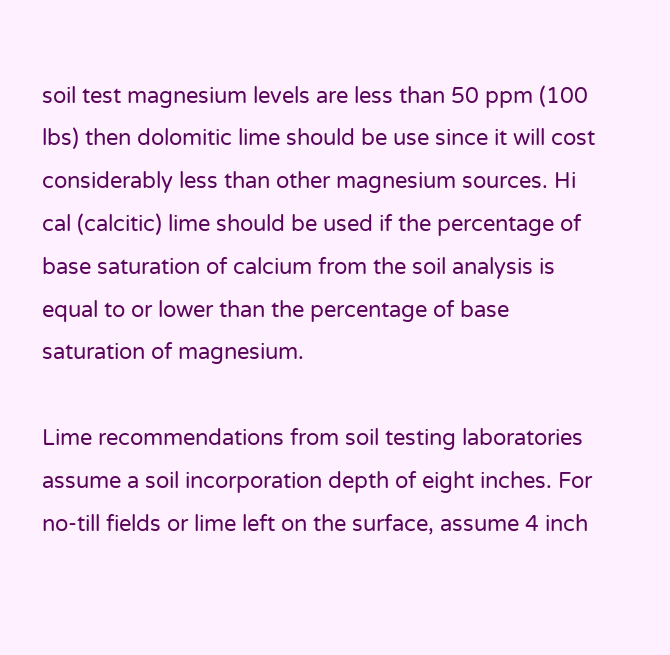soil test magnesium levels are less than 50 ppm (100 lbs) then dolomitic lime should be use since it will cost considerably less than other magnesium sources. Hi cal (calcitic) lime should be used if the percentage of base saturation of calcium from the soil analysis is equal to or lower than the percentage of base saturation of magnesium.

Lime recommendations from soil testing laboratories assume a soil incorporation depth of eight inches. For no-till fields or lime left on the surface, assume 4 inch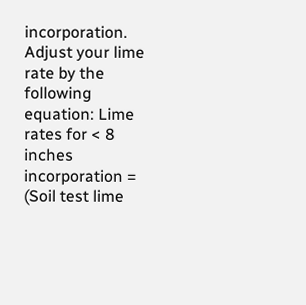incorporation. Adjust your lime rate by the following equation: Lime rates for < 8 inches incorporation = (Soil test lime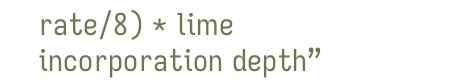rate/8) * lime incorporation depth”